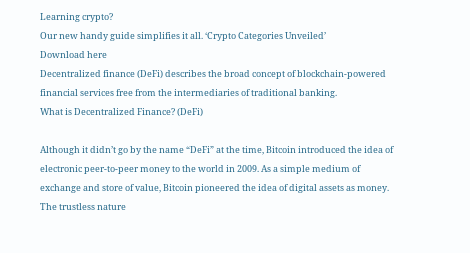Learning crypto?
Our new handy guide simplifies it all. ‘Crypto Categories Unveiled’
Download here
Decentralized finance (DeFi) describes the broad concept of blockchain-powered financial services free from the intermediaries of traditional banking.
What is Decentralized Finance? (DeFi)

Although it didn’t go by the name “DeFi” at the time, Bitcoin introduced the idea of electronic peer-to-peer money to the world in 2009. As a simple medium of exchange and store of value, Bitcoin pioneered the idea of digital assets as money. The trustless nature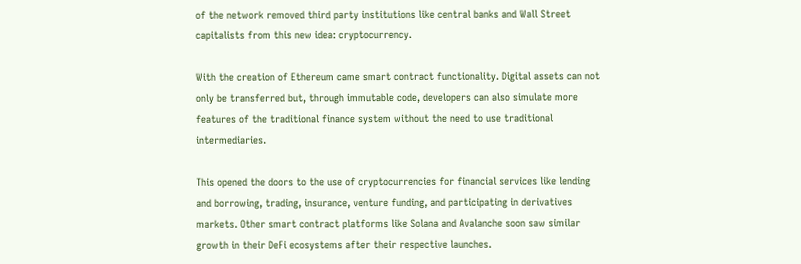of the network removed third party institutions like central banks and Wall Street capitalists from this new idea: cryptocurrency.

With the creation of Ethereum came smart contract functionality. Digital assets can not only be transferred but, through immutable code, developers can also simulate more features of the traditional finance system without the need to use traditional intermediaries.

This opened the doors to the use of cryptocurrencies for financial services like lending and borrowing, trading, insurance, venture funding, and participating in derivatives markets. Other smart contract platforms like Solana and Avalanche soon saw similar growth in their DeFi ecosystems after their respective launches.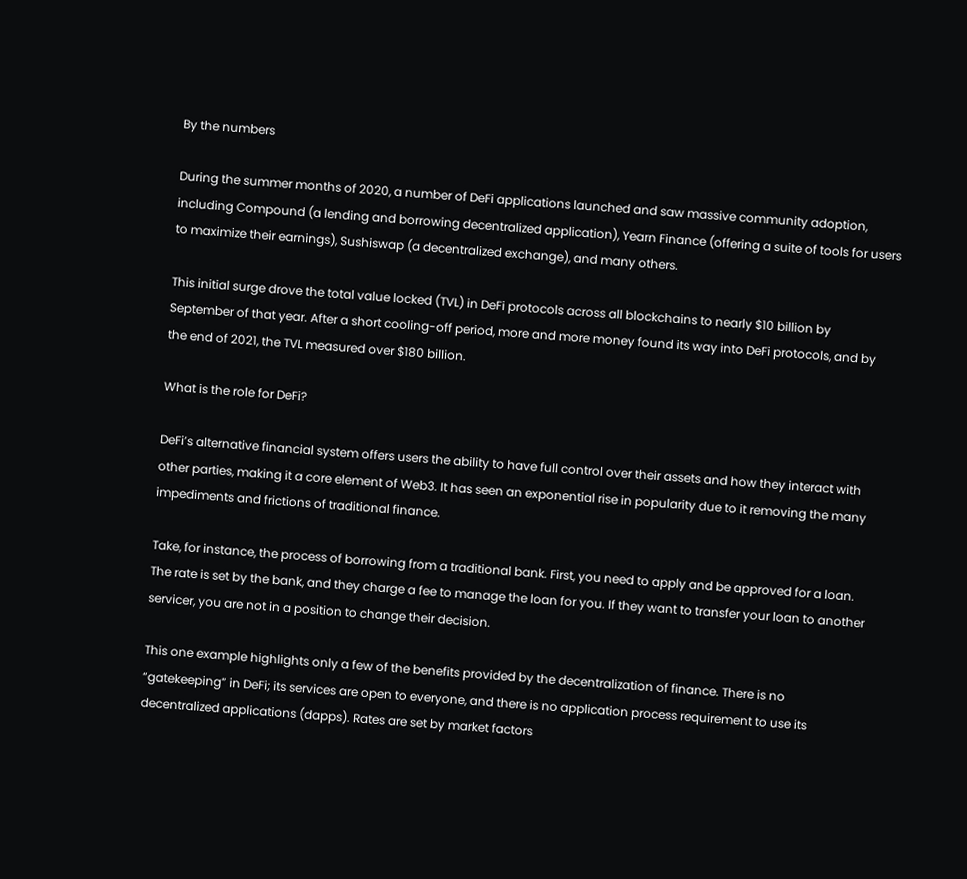By the numbers

During the summer months of 2020, a number of DeFi applications launched and saw massive community adoption, including Compound (a lending and borrowing decentralized application), Yearn Finance (offering a suite of tools for users to maximize their earnings), Sushiswap (a decentralized exchange), and many others.

This initial surge drove the total value locked (TVL) in DeFi protocols across all blockchains to nearly $10 billion by September of that year. After a short cooling-off period, more and more money found its way into DeFi protocols, and by the end of 2021, the TVL measured over $180 billion.

What is the role for DeFi?

DeFi’s alternative financial system offers users the ability to have full control over their assets and how they interact with other parties, making it a core element of Web3. It has seen an exponential rise in popularity due to it removing the many impediments and frictions of traditional finance.

Take, for instance, the process of borrowing from a traditional bank. First, you need to apply and be approved for a loan. The rate is set by the bank, and they charge a fee to manage the loan for you. If they want to transfer your loan to another servicer, you are not in a position to change their decision.

This one example highlights only a few of the benefits provided by the decentralization of finance. There is no “gatekeeping” in DeFi; its services are open to everyone, and there is no application process requirement to use its decentralized applications (dapps). Rates are set by market factors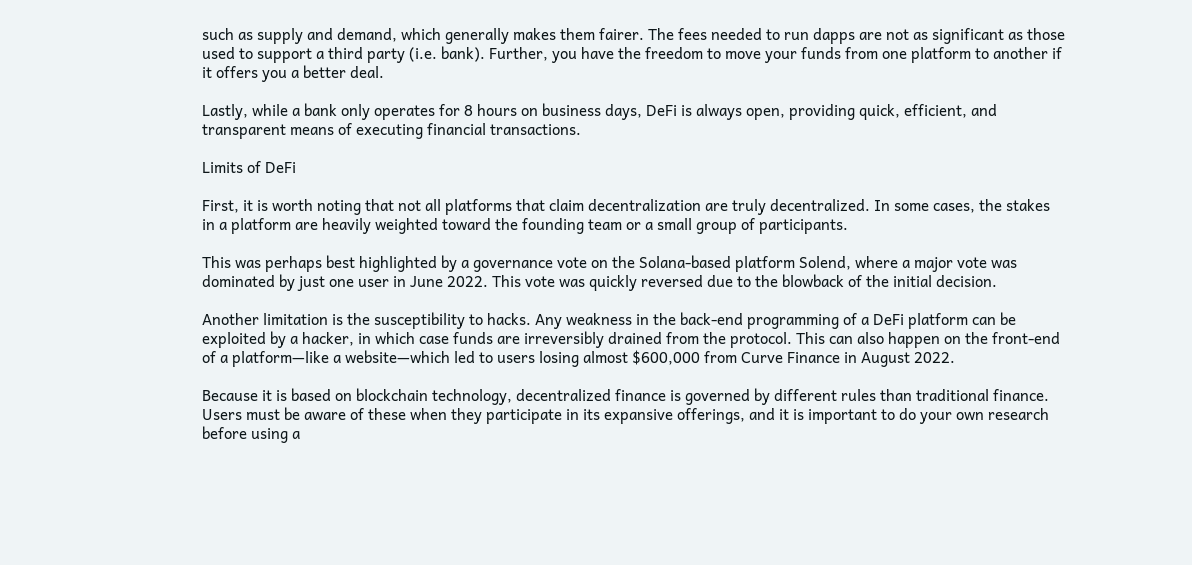such as supply and demand, which generally makes them fairer. The fees needed to run dapps are not as significant as those used to support a third party (i.e. bank). Further, you have the freedom to move your funds from one platform to another if it offers you a better deal.

Lastly, while a bank only operates for 8 hours on business days, DeFi is always open, providing quick, efficient, and transparent means of executing financial transactions.

Limits of DeFi

First, it is worth noting that not all platforms that claim decentralization are truly decentralized. In some cases, the stakes in a platform are heavily weighted toward the founding team or a small group of participants.

This was perhaps best highlighted by a governance vote on the Solana-based platform Solend, where a major vote was dominated by just one user in June 2022. This vote was quickly reversed due to the blowback of the initial decision.

Another limitation is the susceptibility to hacks. Any weakness in the back-end programming of a DeFi platform can be exploited by a hacker, in which case funds are irreversibly drained from the protocol. This can also happen on the front-end of a platform—like a website—which led to users losing almost $600,000 from Curve Finance in August 2022.

Because it is based on blockchain technology, decentralized finance is governed by different rules than traditional finance. Users must be aware of these when they participate in its expansive offerings, and it is important to do your own research before using a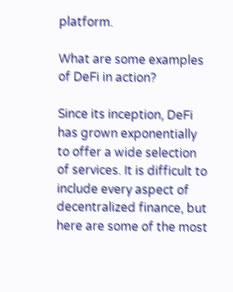platform.

What are some examples of DeFi in action?

Since its inception, DeFi has grown exponentially to offer a wide selection of services. It is difficult to include every aspect of decentralized finance, but here are some of the most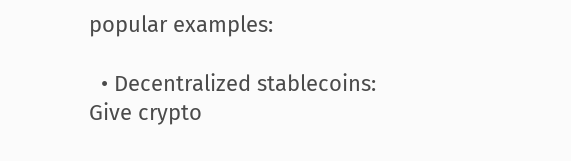popular examples:

  • Decentralized stablecoins: Give crypto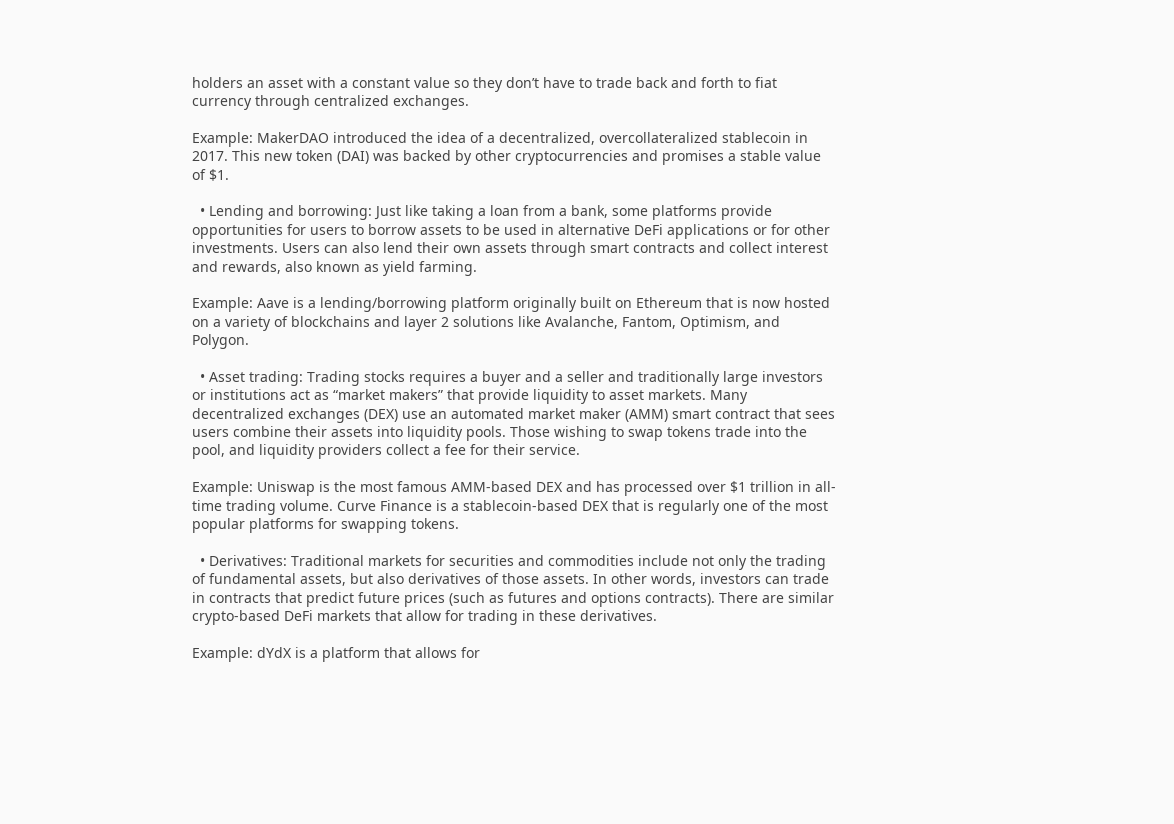holders an asset with a constant value so they don’t have to trade back and forth to fiat currency through centralized exchanges.

Example: MakerDAO introduced the idea of a decentralized, overcollateralized stablecoin in 2017. This new token (DAI) was backed by other cryptocurrencies and promises a stable value of $1.

  • Lending and borrowing: Just like taking a loan from a bank, some platforms provide opportunities for users to borrow assets to be used in alternative DeFi applications or for other investments. Users can also lend their own assets through smart contracts and collect interest and rewards, also known as yield farming.

Example: Aave is a lending/borrowing platform originally built on Ethereum that is now hosted on a variety of blockchains and layer 2 solutions like Avalanche, Fantom, Optimism, and Polygon.

  • Asset trading: Trading stocks requires a buyer and a seller and traditionally large investors or institutions act as “market makers” that provide liquidity to asset markets. Many decentralized exchanges (DEX) use an automated market maker (AMM) smart contract that sees users combine their assets into liquidity pools. Those wishing to swap tokens trade into the pool, and liquidity providers collect a fee for their service.

Example: Uniswap is the most famous AMM-based DEX and has processed over $1 trillion in all-time trading volume. Curve Finance is a stablecoin-based DEX that is regularly one of the most popular platforms for swapping tokens.

  • Derivatives: Traditional markets for securities and commodities include not only the trading of fundamental assets, but also derivatives of those assets. In other words, investors can trade in contracts that predict future prices (such as futures and options contracts). There are similar crypto-based DeFi markets that allow for trading in these derivatives.

Example: dYdX is a platform that allows for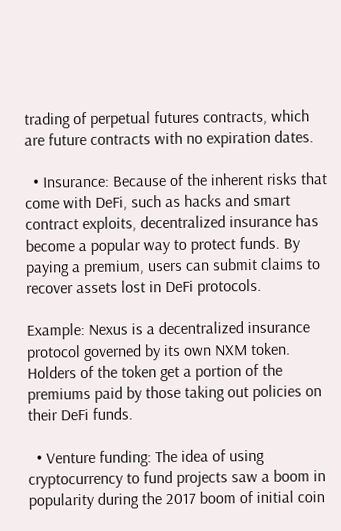trading of perpetual futures contracts, which are future contracts with no expiration dates.

  • Insurance: Because of the inherent risks that come with DeFi, such as hacks and smart contract exploits, decentralized insurance has become a popular way to protect funds. By paying a premium, users can submit claims to recover assets lost in DeFi protocols.

Example: Nexus is a decentralized insurance protocol governed by its own NXM token. Holders of the token get a portion of the premiums paid by those taking out policies on their DeFi funds.

  • Venture funding: The idea of using cryptocurrency to fund projects saw a boom in popularity during the 2017 boom of initial coin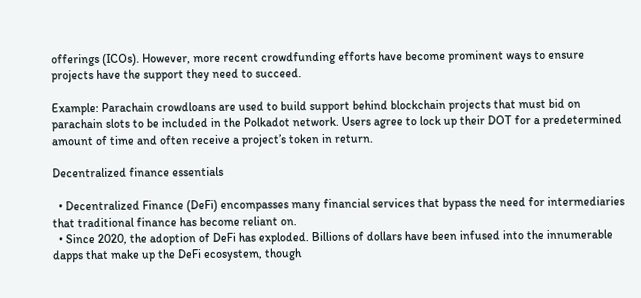offerings (ICOs). However, more recent crowdfunding efforts have become prominent ways to ensure projects have the support they need to succeed.

Example: Parachain crowdloans are used to build support behind blockchain projects that must bid on parachain slots to be included in the Polkadot network. Users agree to lock up their DOT for a predetermined amount of time and often receive a project’s token in return.

Decentralized finance essentials

  • Decentralized Finance (DeFi) encompasses many financial services that bypass the need for intermediaries that traditional finance has become reliant on.
  • Since 2020, the adoption of DeFi has exploded. Billions of dollars have been infused into the innumerable dapps that make up the DeFi ecosystem, though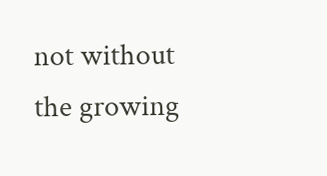not without the growing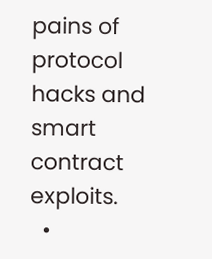pains of protocol hacks and smart contract exploits.
  •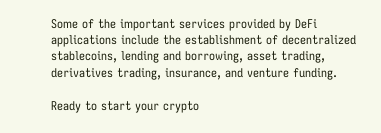Some of the important services provided by DeFi applications include the establishment of decentralized stablecoins, lending and borrowing, asset trading, derivatives trading, insurance, and venture funding.

Ready to start your crypto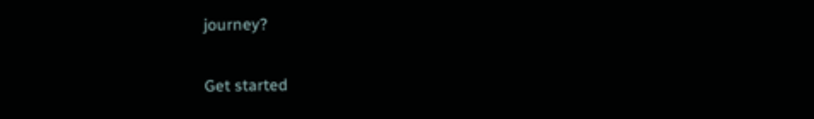journey?

Get started